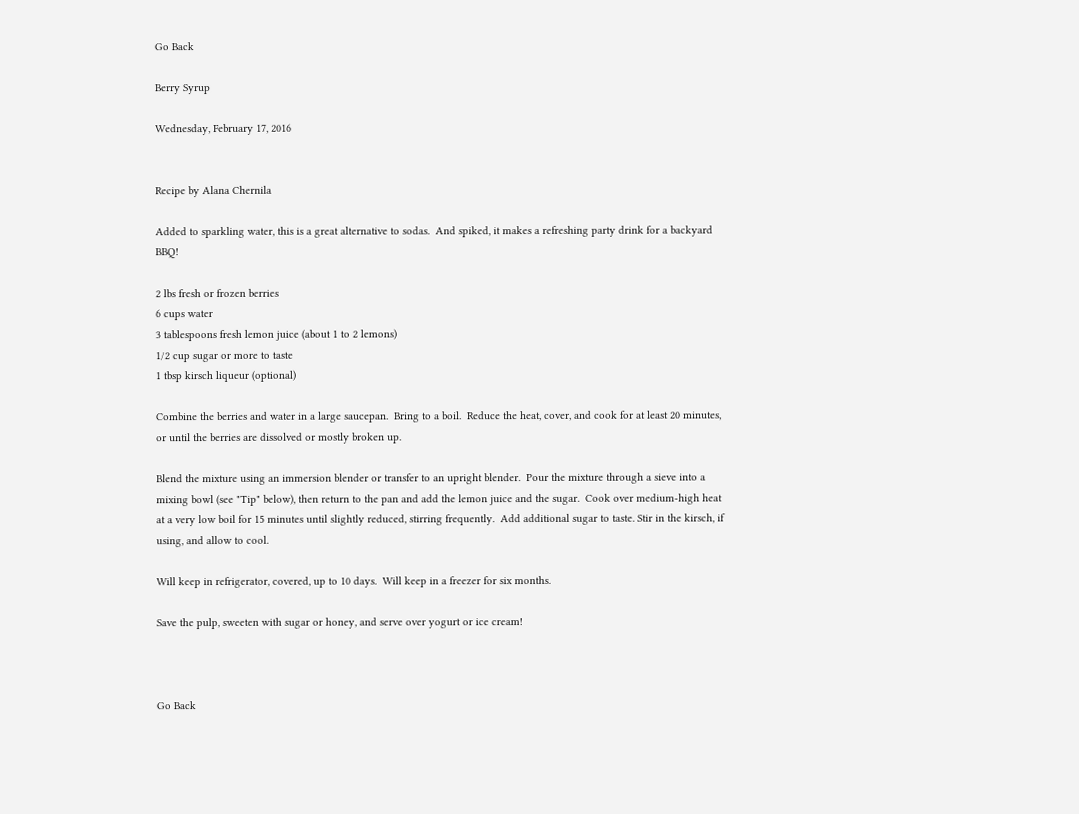Go Back

Berry Syrup

Wednesday, February 17, 2016


Recipe by Alana Chernila

Added to sparkling water, this is a great alternative to sodas.  And spiked, it makes a refreshing party drink for a backyard BBQ!

2 lbs fresh or frozen berries
6 cups water
3 tablespoons fresh lemon juice (about 1 to 2 lemons)
1/2 cup sugar or more to taste
1 tbsp kirsch liqueur (optional)

Combine the berries and water in a large saucepan.  Bring to a boil.  Reduce the heat, cover, and cook for at least 20 minutes, or until the berries are dissolved or mostly broken up.

Blend the mixture using an immersion blender or transfer to an upright blender.  Pour the mixture through a sieve into a mixing bowl (see "Tip" below), then return to the pan and add the lemon juice and the sugar.  Cook over medium-high heat at a very low boil for 15 minutes until slightly reduced, stirring frequently.  Add additional sugar to taste. Stir in the kirsch, if using, and allow to cool.

Will keep in refrigerator, covered, up to 10 days.  Will keep in a freezer for six months.

Save the pulp, sweeten with sugar or honey, and serve over yogurt or ice cream!



Go Back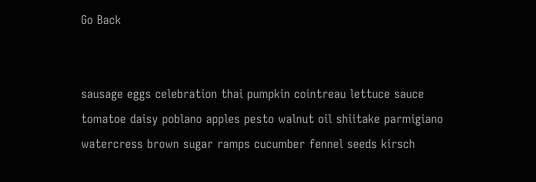Go Back


sausage eggs celebration thai pumpkin cointreau lettuce sauce tomatoe daisy poblano apples pesto walnut oil shiitake parmigiano watercress brown sugar ramps cucumber fennel seeds kirsch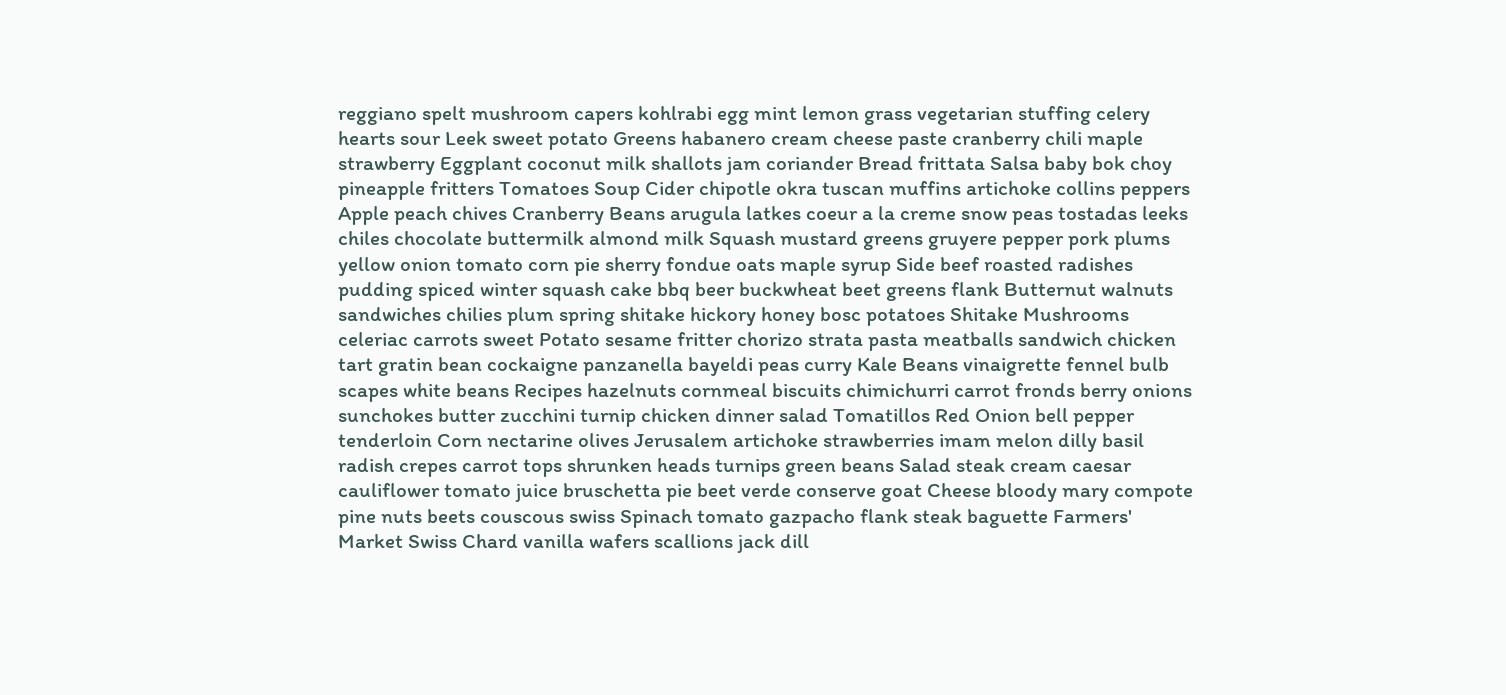reggiano spelt mushroom capers kohlrabi egg mint lemon grass vegetarian stuffing celery hearts sour Leek sweet potato Greens habanero cream cheese paste cranberry chili maple strawberry Eggplant coconut milk shallots jam coriander Bread frittata Salsa baby bok choy pineapple fritters Tomatoes Soup Cider chipotle okra tuscan muffins artichoke collins peppers Apple peach chives Cranberry Beans arugula latkes coeur a la creme snow peas tostadas leeks chiles chocolate buttermilk almond milk Squash mustard greens gruyere pepper pork plums yellow onion tomato corn pie sherry fondue oats maple syrup Side beef roasted radishes pudding spiced winter squash cake bbq beer buckwheat beet greens flank Butternut walnuts sandwiches chilies plum spring shitake hickory honey bosc potatoes Shitake Mushrooms celeriac carrots sweet Potato sesame fritter chorizo strata pasta meatballs sandwich chicken tart gratin bean cockaigne panzanella bayeldi peas curry Kale Beans vinaigrette fennel bulb scapes white beans Recipes hazelnuts cornmeal biscuits chimichurri carrot fronds berry onions sunchokes butter zucchini turnip chicken dinner salad Tomatillos Red Onion bell pepper tenderloin Corn nectarine olives Jerusalem artichoke strawberries imam melon dilly basil radish crepes carrot tops shrunken heads turnips green beans Salad steak cream caesar cauliflower tomato juice bruschetta pie beet verde conserve goat Cheese bloody mary compote pine nuts beets couscous swiss Spinach tomato gazpacho flank steak baguette Farmers' Market Swiss Chard vanilla wafers scallions jack dill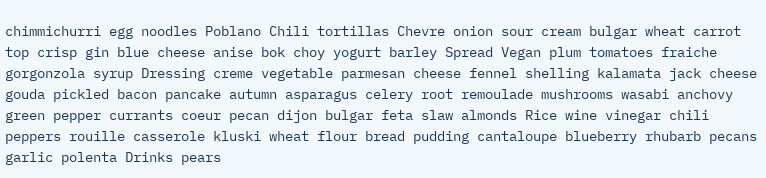chimmichurri egg noodles Poblano Chili tortillas Chevre onion sour cream bulgar wheat carrot top crisp gin blue cheese anise bok choy yogurt barley Spread Vegan plum tomatoes fraiche gorgonzola syrup Dressing creme vegetable parmesan cheese fennel shelling kalamata jack cheese gouda pickled bacon pancake autumn asparagus celery root remoulade mushrooms wasabi anchovy green pepper currants coeur pecan dijon bulgar feta slaw almonds Rice wine vinegar chili peppers rouille casserole kluski wheat flour bread pudding cantaloupe blueberry rhubarb pecans garlic polenta Drinks pears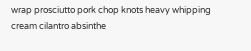wrap prosciutto pork chop knots heavy whipping cream cilantro absinthe